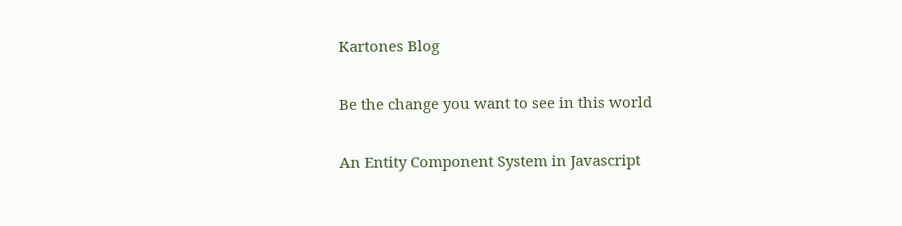Kartones Blog

Be the change you want to see in this world

An Entity Component System in Javascript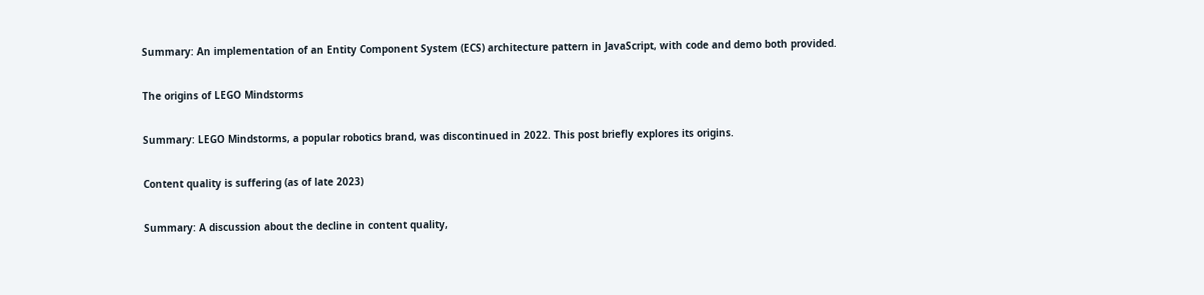Summary: An implementation of an Entity Component System (ECS) architecture pattern in JavaScript, with code and demo both provided.

The origins of LEGO Mindstorms

Summary: LEGO Mindstorms, a popular robotics brand, was discontinued in 2022. This post briefly explores its origins.

Content quality is suffering (as of late 2023)

Summary: A discussion about the decline in content quality,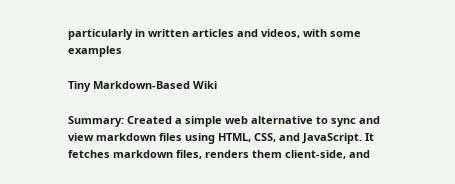particularly in written articles and videos, with some examples

Tiny Markdown-Based Wiki

Summary: Created a simple web alternative to sync and view markdown files using HTML, CSS, and JavaScript. It fetches markdown files, renders them client-side, and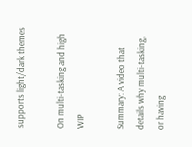supports light/dark themes

On multi-tasking and high WIP

Summary: A video that details why multi-tasking, or having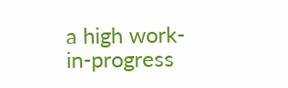a high work-in-progress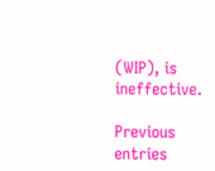(WIP), is ineffective.

Previous entries